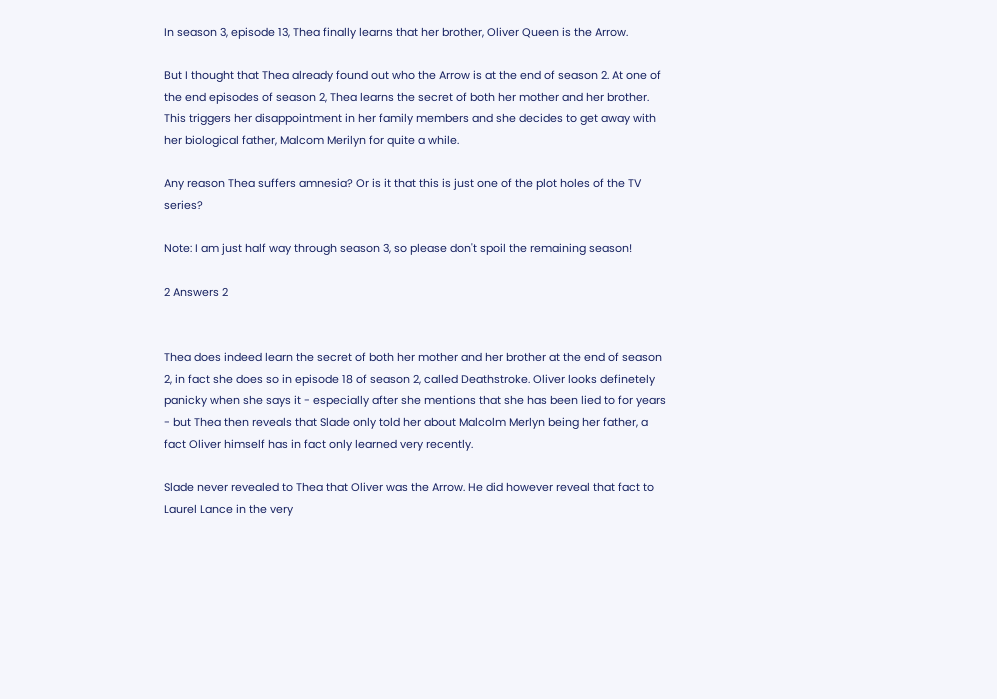In season 3, episode 13, Thea finally learns that her brother, Oliver Queen is the Arrow.

But I thought that Thea already found out who the Arrow is at the end of season 2. At one of the end episodes of season 2, Thea learns the secret of both her mother and her brother. This triggers her disappointment in her family members and she decides to get away with her biological father, Malcom Merilyn for quite a while.

Any reason Thea suffers amnesia? Or is it that this is just one of the plot holes of the TV series?

Note: I am just half way through season 3, so please don't spoil the remaining season!

2 Answers 2


Thea does indeed learn the secret of both her mother and her brother at the end of season 2, in fact she does so in episode 18 of season 2, called Deathstroke. Oliver looks definetely panicky when she says it - especially after she mentions that she has been lied to for years - but Thea then reveals that Slade only told her about Malcolm Merlyn being her father, a fact Oliver himself has in fact only learned very recently.

Slade never revealed to Thea that Oliver was the Arrow. He did however reveal that fact to Laurel Lance in the very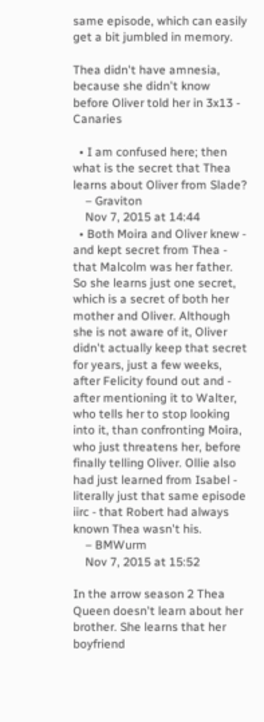same episode, which can easily get a bit jumbled in memory.

Thea didn't have amnesia, because she didn't know before Oliver told her in 3x13 - Canaries

  • I am confused here; then what is the secret that Thea learns about Oliver from Slade?
    – Graviton
    Nov 7, 2015 at 14:44
  • Both Moira and Oliver knew - and kept secret from Thea - that Malcolm was her father. So she learns just one secret, which is a secret of both her mother and Oliver. Although she is not aware of it, Oliver didn't actually keep that secret for years, just a few weeks, after Felicity found out and - after mentioning it to Walter, who tells her to stop looking into it, than confronting Moira, who just threatens her, before finally telling Oliver. Ollie also had just learned from Isabel - literally just that same episode iirc - that Robert had always known Thea wasn't his.
    – BMWurm
    Nov 7, 2015 at 15:52

In the arrow season 2 Thea Queen doesn't learn about her brother. She learns that her boyfriend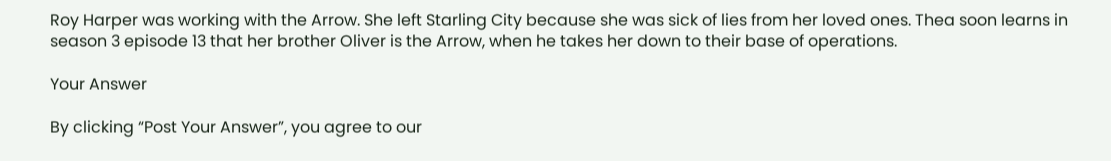Roy Harper was working with the Arrow. She left Starling City because she was sick of lies from her loved ones. Thea soon learns in season 3 episode 13 that her brother Oliver is the Arrow, when he takes her down to their base of operations.

Your Answer

By clicking “Post Your Answer”, you agree to our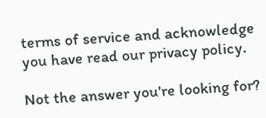terms of service and acknowledge you have read our privacy policy.

Not the answer you're looking for?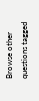Browse other questions tagged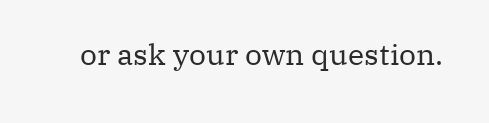or ask your own question.